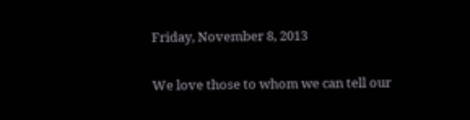Friday, November 8, 2013

We love those to whom we can tell our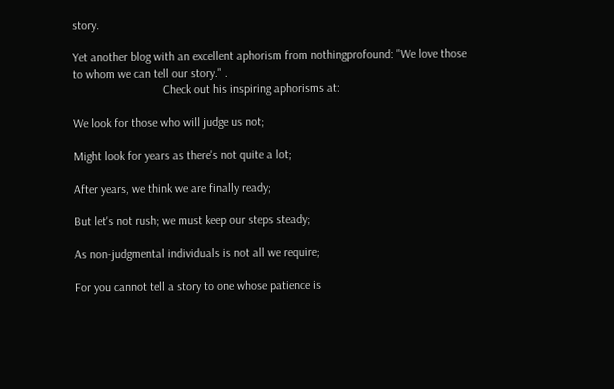story.

Yet another blog with an excellent aphorism from nothingprofound: "We love those to whom we can tell our story." .
                              Check out his inspiring aphorisms at:

We look for those who will judge us not;

Might look for years as there's not quite a lot;

After years, we think we are finally ready;

But let's not rush; we must keep our steps steady;

As non-judgmental individuals is not all we require;

For you cannot tell a story to one whose patience is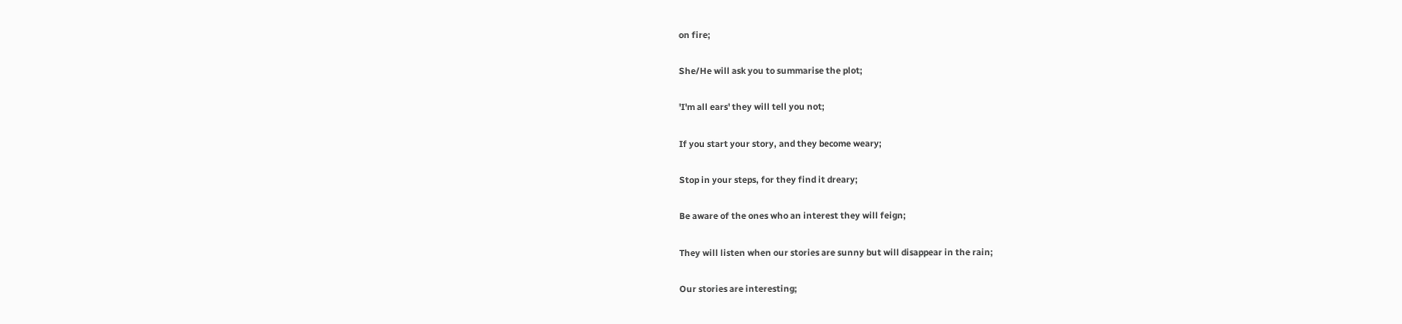on fire;

She/He will ask you to summarise the plot;

'I'm all ears' they will tell you not;

If you start your story, and they become weary;

Stop in your steps, for they find it dreary;

Be aware of the ones who an interest they will feign;

They will listen when our stories are sunny but will disappear in the rain;

Our stories are interesting;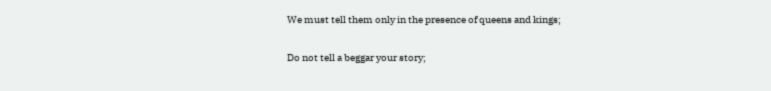We must tell them only in the presence of queens and kings;

Do not tell a beggar your story;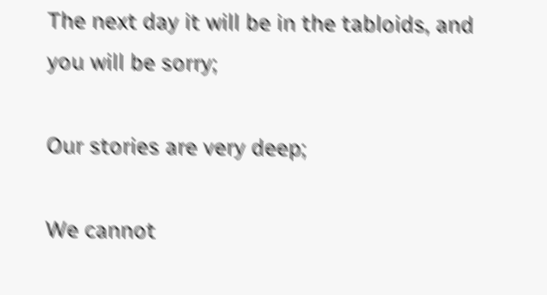The next day it will be in the tabloids, and you will be sorry;

Our stories are very deep;

We cannot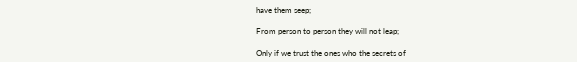have them seep;

From person to person they will not leap;

Only if we trust the ones who the secrets of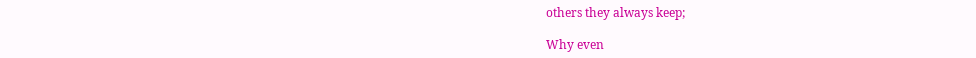others they always keep;

Why even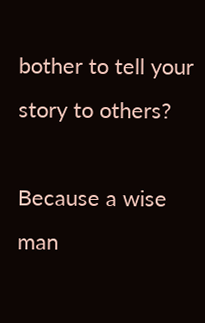bother to tell your story to others?

Because a wise man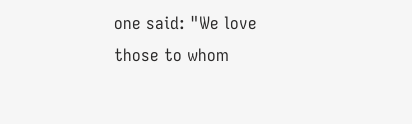one said: "We love those to whom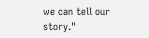we can tell our story."